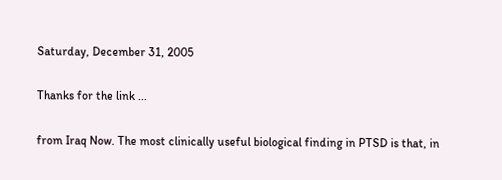Saturday, December 31, 2005

Thanks for the link ...

from Iraq Now. The most clinically useful biological finding in PTSD is that, in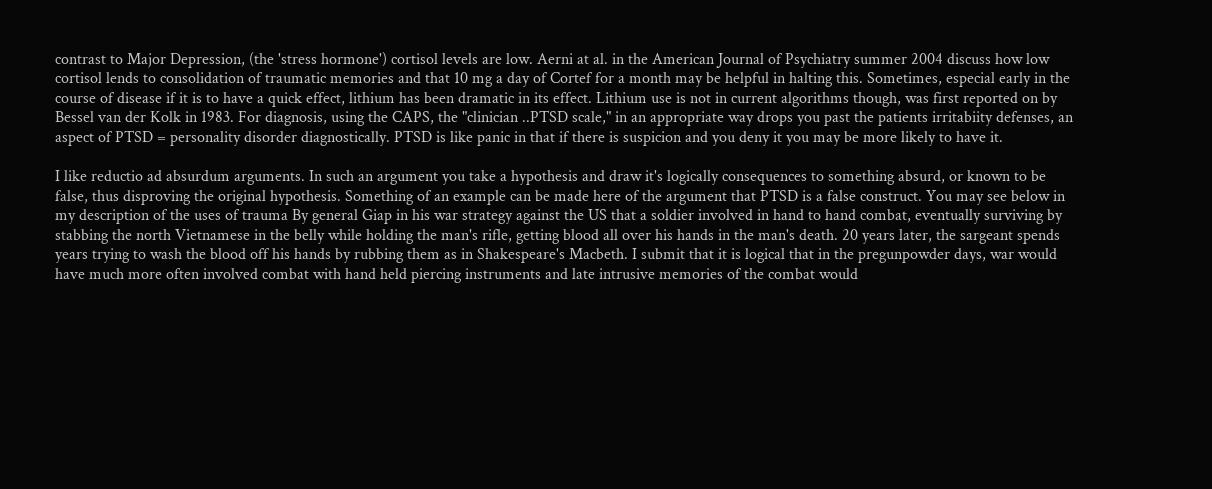contrast to Major Depression, (the 'stress hormone') cortisol levels are low. Aerni at al. in the American Journal of Psychiatry summer 2004 discuss how low cortisol lends to consolidation of traumatic memories and that 10 mg a day of Cortef for a month may be helpful in halting this. Sometimes, especial early in the course of disease if it is to have a quick effect, lithium has been dramatic in its effect. Lithium use is not in current algorithms though, was first reported on by Bessel van der Kolk in 1983. For diagnosis, using the CAPS, the "clinician ..PTSD scale," in an appropriate way drops you past the patients irritabiity defenses, an aspect of PTSD = personality disorder diagnostically. PTSD is like panic in that if there is suspicion and you deny it you may be more likely to have it.

I like reductio ad absurdum arguments. In such an argument you take a hypothesis and draw it's logically consequences to something absurd, or known to be false, thus disproving the original hypothesis. Something of an example can be made here of the argument that PTSD is a false construct. You may see below in my description of the uses of trauma By general Giap in his war strategy against the US that a soldier involved in hand to hand combat, eventually surviving by stabbing the north Vietnamese in the belly while holding the man's rifle, getting blood all over his hands in the man's death. 20 years later, the sargeant spends years trying to wash the blood off his hands by rubbing them as in Shakespeare's Macbeth. I submit that it is logical that in the pregunpowder days, war would have much more often involved combat with hand held piercing instruments and late intrusive memories of the combat would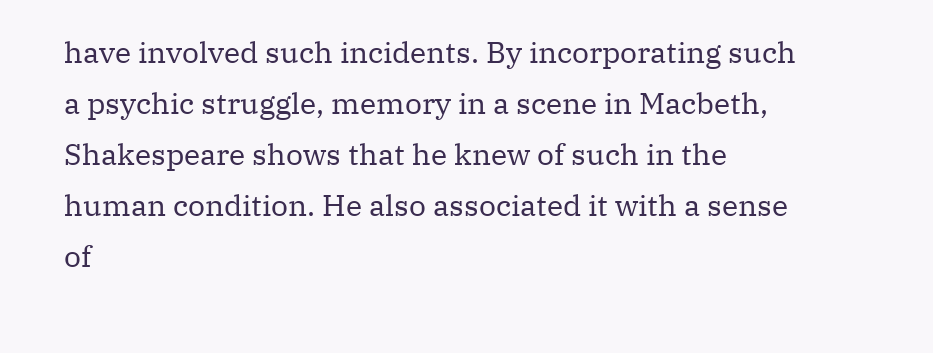have involved such incidents. By incorporating such a psychic struggle, memory in a scene in Macbeth, Shakespeare shows that he knew of such in the human condition. He also associated it with a sense of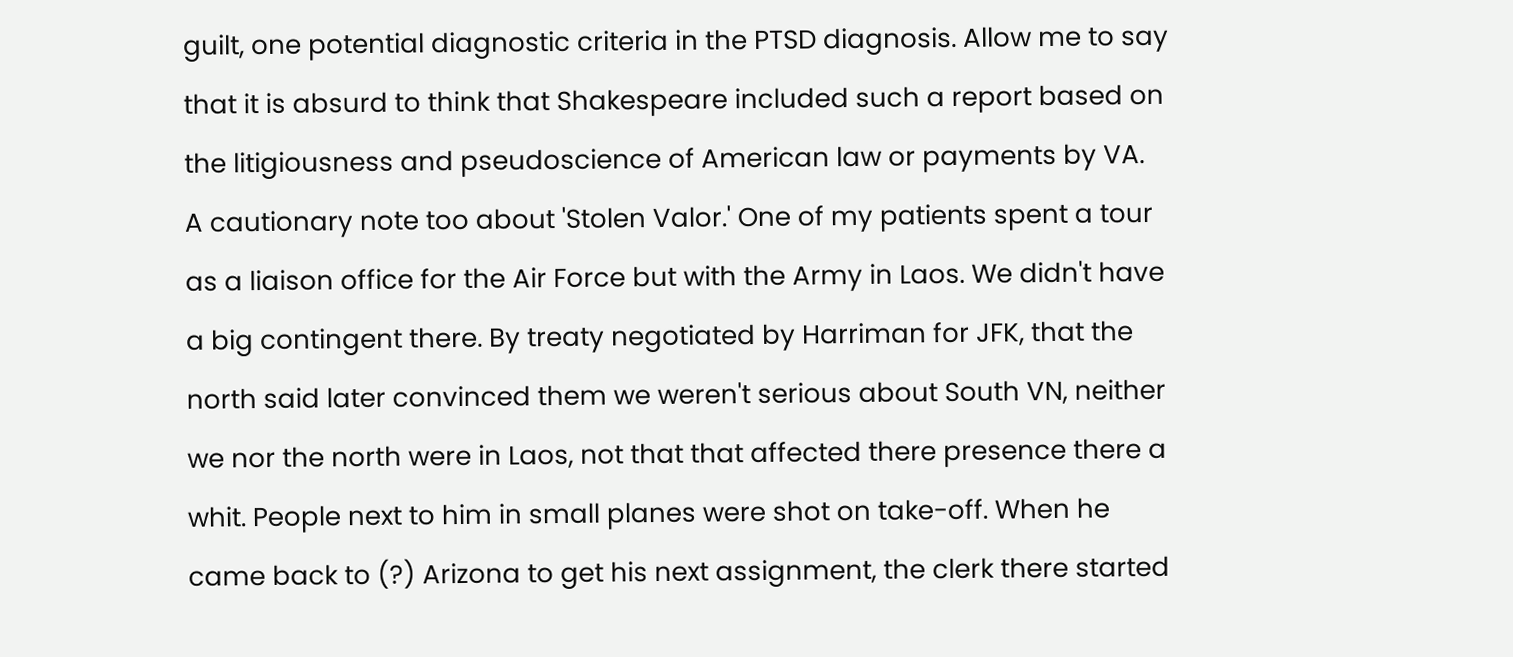guilt, one potential diagnostic criteria in the PTSD diagnosis. Allow me to say that it is absurd to think that Shakespeare included such a report based on the litigiousness and pseudoscience of American law or payments by VA.
A cautionary note too about 'Stolen Valor.' One of my patients spent a tour as a liaison office for the Air Force but with the Army in Laos. We didn't have a big contingent there. By treaty negotiated by Harriman for JFK, that the north said later convinced them we weren't serious about South VN, neither we nor the north were in Laos, not that that affected there presence there a whit. People next to him in small planes were shot on take-off. When he came back to (?) Arizona to get his next assignment, the clerk there started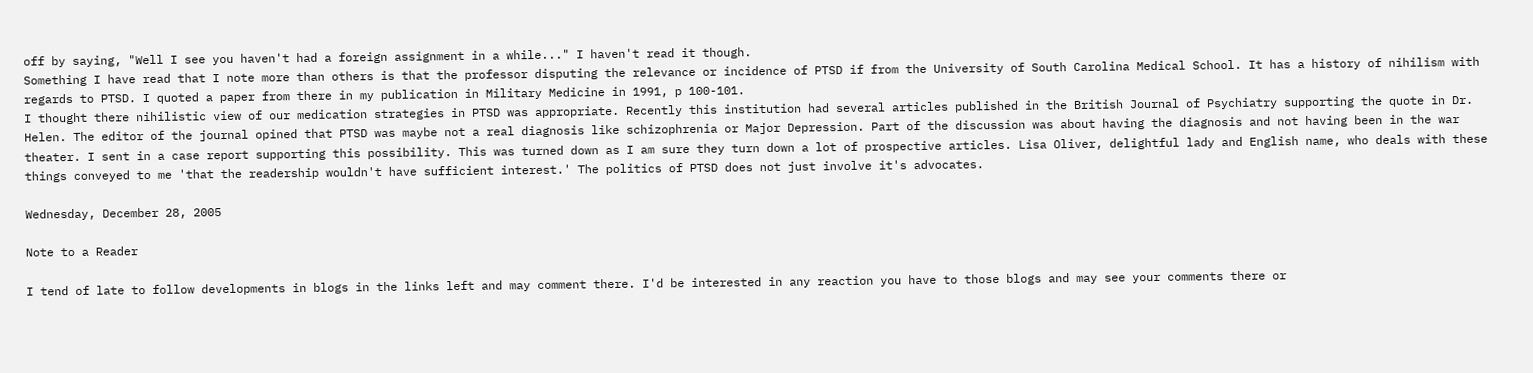off by saying, "Well I see you haven't had a foreign assignment in a while..." I haven't read it though.
Something I have read that I note more than others is that the professor disputing the relevance or incidence of PTSD if from the University of South Carolina Medical School. It has a history of nihilism with regards to PTSD. I quoted a paper from there in my publication in Military Medicine in 1991, p 100-101.
I thought there nihilistic view of our medication strategies in PTSD was appropriate. Recently this institution had several articles published in the British Journal of Psychiatry supporting the quote in Dr. Helen. The editor of the journal opined that PTSD was maybe not a real diagnosis like schizophrenia or Major Depression. Part of the discussion was about having the diagnosis and not having been in the war theater. I sent in a case report supporting this possibility. This was turned down as I am sure they turn down a lot of prospective articles. Lisa Oliver, delightful lady and English name, who deals with these things conveyed to me 'that the readership wouldn't have sufficient interest.' The politics of PTSD does not just involve it's advocates.

Wednesday, December 28, 2005

Note to a Reader

I tend of late to follow developments in blogs in the links left and may comment there. I'd be interested in any reaction you have to those blogs and may see your comments there or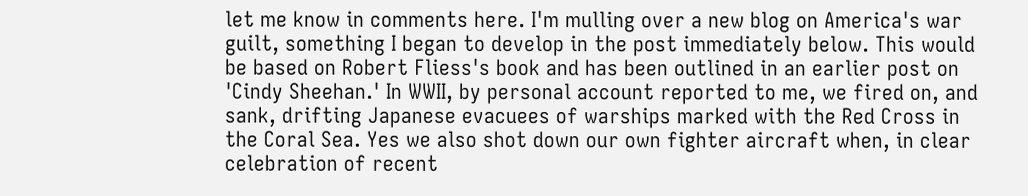let me know in comments here. I'm mulling over a new blog on America's war guilt, something I began to develop in the post immediately below. This would be based on Robert Fliess's book and has been outlined in an earlier post on 'Cindy Sheehan.' In WWII, by personal account reported to me, we fired on, and sank, drifting Japanese evacuees of warships marked with the Red Cross in the Coral Sea. Yes we also shot down our own fighter aircraft when, in clear celebration of recent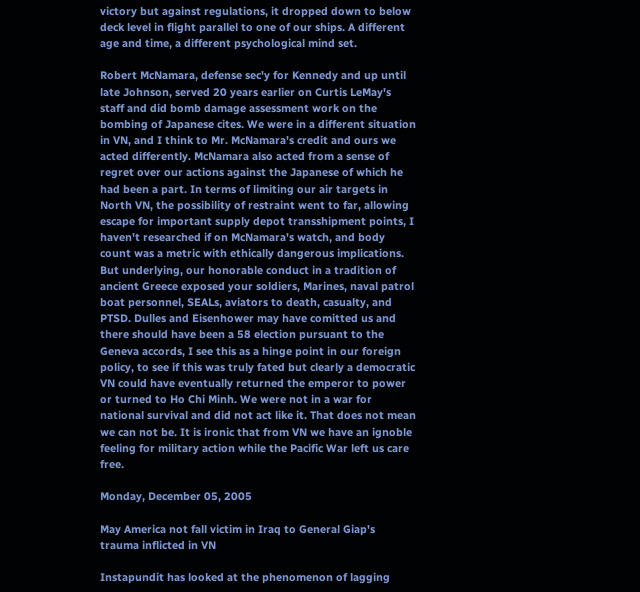victory but against regulations, it dropped down to below deck level in flight parallel to one of our ships. A different age and time, a different psychological mind set.

Robert McNamara, defense sec'y for Kennedy and up until late Johnson, served 20 years earlier on Curtis LeMay's staff and did bomb damage assessment work on the bombing of Japanese cites. We were in a different situation in VN, and I think to Mr. McNamara's credit and ours we acted differently. McNamara also acted from a sense of regret over our actions against the Japanese of which he had been a part. In terms of limiting our air targets in North VN, the possibility of restraint went to far, allowing escape for important supply depot transshipment points, I haven't researched if on McNamara's watch, and body count was a metric with ethically dangerous implications. But underlying, our honorable conduct in a tradition of ancient Greece exposed your soldiers, Marines, naval patrol boat personnel, SEALs, aviators to death, casualty, and PTSD. Dulles and Eisenhower may have comitted us and there should have been a 58 election pursuant to the Geneva accords, I see this as a hinge point in our foreign policy, to see if this was truly fated but clearly a democratic VN could have eventually returned the emperor to power or turned to Ho Chi Minh. We were not in a war for national survival and did not act like it. That does not mean we can not be. It is ironic that from VN we have an ignoble feeling for military action while the Pacific War left us care free.

Monday, December 05, 2005

May America not fall victim in Iraq to General Giap's trauma inflicted in VN

Instapundit has looked at the phenomenon of lagging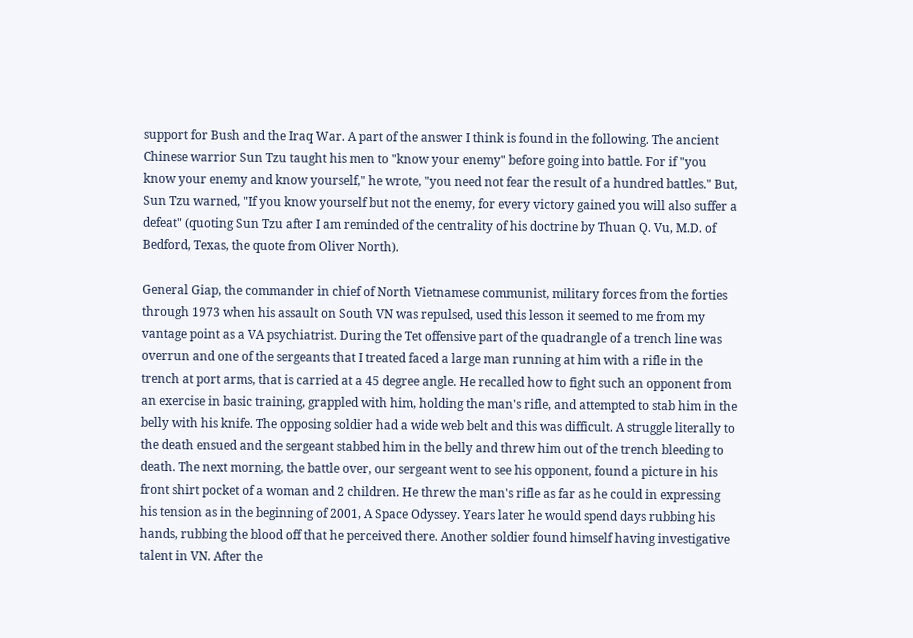support for Bush and the Iraq War. A part of the answer I think is found in the following. The ancient Chinese warrior Sun Tzu taught his men to "know your enemy" before going into battle. For if "you know your enemy and know yourself," he wrote, "you need not fear the result of a hundred battles." But, Sun Tzu warned, "If you know yourself but not the enemy, for every victory gained you will also suffer a defeat" (quoting Sun Tzu after I am reminded of the centrality of his doctrine by Thuan Q. Vu, M.D. of Bedford, Texas, the quote from Oliver North).

General Giap, the commander in chief of North Vietnamese communist, military forces from the forties through 1973 when his assault on South VN was repulsed, used this lesson it seemed to me from my vantage point as a VA psychiatrist. During the Tet offensive part of the quadrangle of a trench line was overrun and one of the sergeants that I treated faced a large man running at him with a rifle in the trench at port arms, that is carried at a 45 degree angle. He recalled how to fight such an opponent from an exercise in basic training, grappled with him, holding the man's rifle, and attempted to stab him in the belly with his knife. The opposing soldier had a wide web belt and this was difficult. A struggle literally to the death ensued and the sergeant stabbed him in the belly and threw him out of the trench bleeding to death. The next morning, the battle over, our sergeant went to see his opponent, found a picture in his front shirt pocket of a woman and 2 children. He threw the man's rifle as far as he could in expressing his tension as in the beginning of 2001, A Space Odyssey. Years later he would spend days rubbing his hands, rubbing the blood off that he perceived there. Another soldier found himself having investigative talent in VN. After the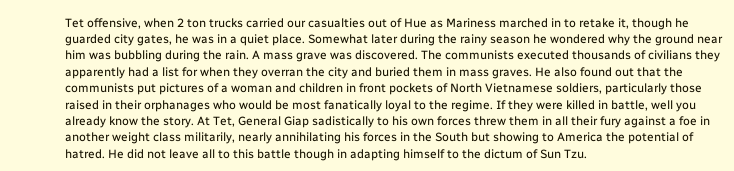Tet offensive, when 2 ton trucks carried our casualties out of Hue as Mariness marched in to retake it, though he guarded city gates, he was in a quiet place. Somewhat later during the rainy season he wondered why the ground near him was bubbling during the rain. A mass grave was discovered. The communists executed thousands of civilians they apparently had a list for when they overran the city and buried them in mass graves. He also found out that the communists put pictures of a woman and children in front pockets of North Vietnamese soldiers, particularly those raised in their orphanages who would be most fanatically loyal to the regime. If they were killed in battle, well you already know the story. At Tet, General Giap sadistically to his own forces threw them in all their fury against a foe in another weight class militarily, nearly annihilating his forces in the South but showing to America the potential of hatred. He did not leave all to this battle though in adapting himself to the dictum of Sun Tzu.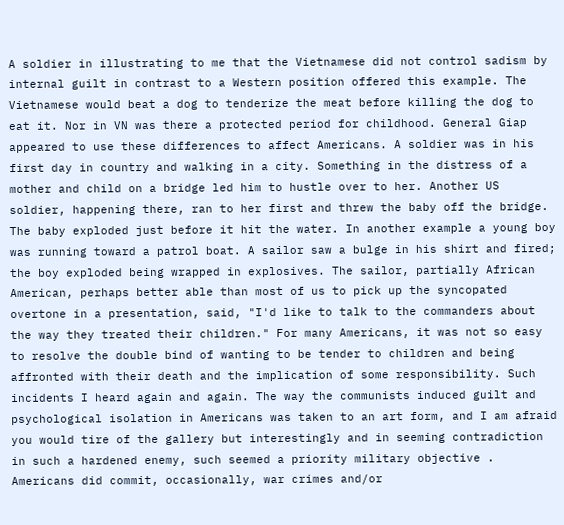A soldier in illustrating to me that the Vietnamese did not control sadism by internal guilt in contrast to a Western position offered this example. The Vietnamese would beat a dog to tenderize the meat before killing the dog to eat it. Nor in VN was there a protected period for childhood. General Giap appeared to use these differences to affect Americans. A soldier was in his first day in country and walking in a city. Something in the distress of a mother and child on a bridge led him to hustle over to her. Another US soldier, happening there, ran to her first and threw the baby off the bridge. The baby exploded just before it hit the water. In another example a young boy was running toward a patrol boat. A sailor saw a bulge in his shirt and fired; the boy exploded being wrapped in explosives. The sailor, partially African American, perhaps better able than most of us to pick up the syncopated overtone in a presentation, said, "I'd like to talk to the commanders about the way they treated their children." For many Americans, it was not so easy to resolve the double bind of wanting to be tender to children and being affronted with their death and the implication of some responsibility. Such incidents I heard again and again. The way the communists induced guilt and psychological isolation in Americans was taken to an art form, and I am afraid you would tire of the gallery but interestingly and in seeming contradiction in such a hardened enemy, such seemed a priority military objective . Americans did commit, occasionally, war crimes and/or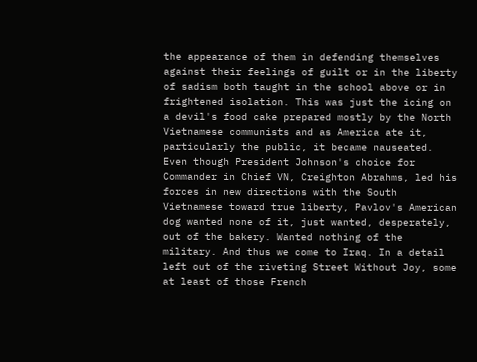the appearance of them in defending themselves against their feelings of guilt or in the liberty of sadism both taught in the school above or in frightened isolation. This was just the icing on a devil's food cake prepared mostly by the North Vietnamese communists and as America ate it, particularly the public, it became nauseated. Even though President Johnson's choice for Commander in Chief VN, Creighton Abrahms, led his forces in new directions with the South Vietnamese toward true liberty, Pavlov's American dog wanted none of it, just wanted, desperately, out of the bakery. Wanted nothing of the military. And thus we come to Iraq. In a detail left out of the riveting Street Without Joy, some at least of those French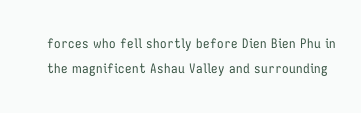forces who fell shortly before Dien Bien Phu in the magnificent Ashau Valley and surrounding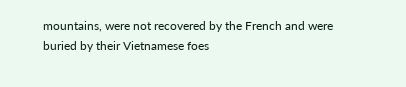mountains, were not recovered by the French and were buried by their Vietnamese foes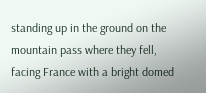standing up in the ground on the mountain pass where they fell, facing France with a bright domed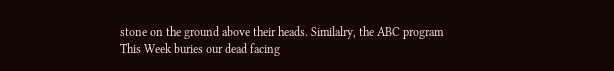stone on the ground above their heads. Similalry, the ABC program This Week buries our dead facing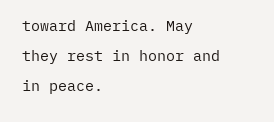toward America. May they rest in honor and in peace.